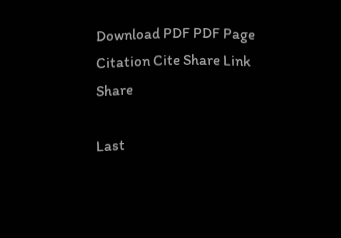Download PDF PDF Page Citation Cite Share Link Share

Last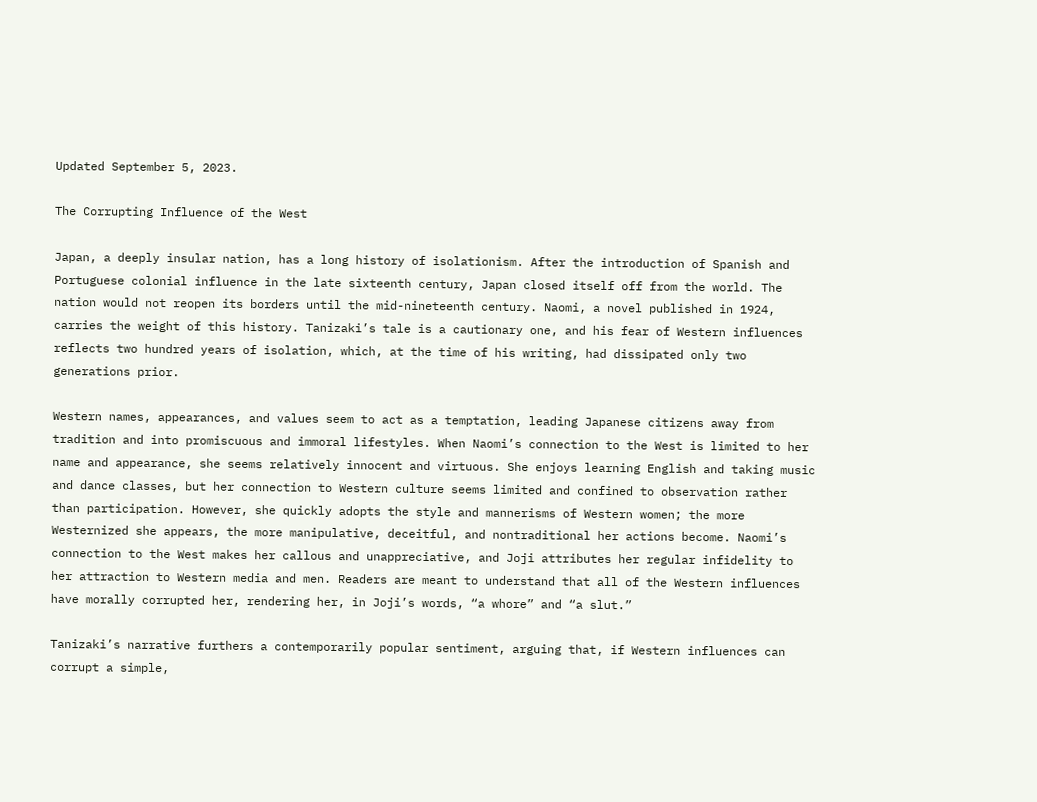Updated September 5, 2023.

The Corrupting Influence of the West

Japan, a deeply insular nation, has a long history of isolationism. After the introduction of Spanish and Portuguese colonial influence in the late sixteenth century, Japan closed itself off from the world. The nation would not reopen its borders until the mid-nineteenth century. Naomi, a novel published in 1924, carries the weight of this history. Tanizaki’s tale is a cautionary one, and his fear of Western influences reflects two hundred years of isolation, which, at the time of his writing, had dissipated only two generations prior.

Western names, appearances, and values seem to act as a temptation, leading Japanese citizens away from tradition and into promiscuous and immoral lifestyles. When Naomi’s connection to the West is limited to her name and appearance, she seems relatively innocent and virtuous. She enjoys learning English and taking music and dance classes, but her connection to Western culture seems limited and confined to observation rather than participation. However, she quickly adopts the style and mannerisms of Western women; the more Westernized she appears, the more manipulative, deceitful, and nontraditional her actions become. Naomi’s connection to the West makes her callous and unappreciative, and Joji attributes her regular infidelity to her attraction to Western media and men. Readers are meant to understand that all of the Western influences have morally corrupted her, rendering her, in Joji’s words, “a whore” and “a slut.”

Tanizaki’s narrative furthers a contemporarily popular sentiment, arguing that, if Western influences can corrupt a simple,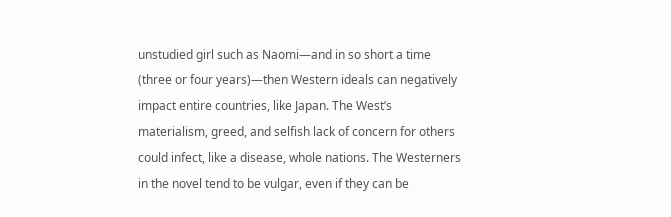unstudied girl such as Naomi—and in so short a time (three or four years)—then Western ideals can negatively impact entire countries, like Japan. The West’s materialism, greed, and selfish lack of concern for others could infect, like a disease, whole nations. The Westerners in the novel tend to be vulgar, even if they can be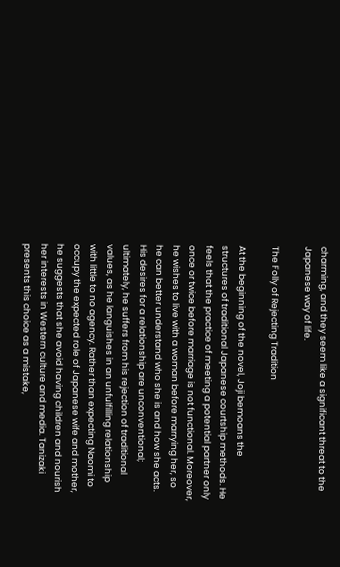charming, and they seem like a significant threat to the Japanese way of life.

The Folly of Rejecting Tradition

At the beginning of the novel, Joji bemoans the structures of traditional Japanese courtship methods. He feels that the practice of meeting a potential partner only once or twice before marriage is not functional. Moreover, he wishes to live with a woman before marrying her, so he can better understand who she is and how she acts. His desires for a relationship are unconventional; ultimately, he suffers from his rejection of traditional values, as he languishes in an unfulfilling relationship with little to no agency. Rather than expecting Naomi to occupy the expected role of Japanese wife and mother, he suggests that she avoid having children and nourish her interests in Western culture and media. Tanizaki presents this choice as a mistake,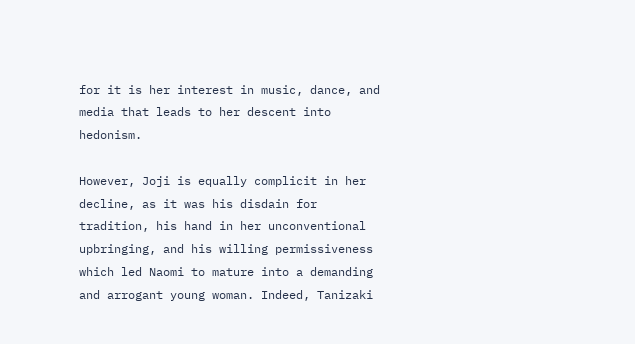for it is her interest in music, dance, and media that leads to her descent into hedonism.

However, Joji is equally complicit in her decline, as it was his disdain for tradition, his hand in her unconventional upbringing, and his willing permissiveness which led Naomi to mature into a demanding and arrogant young woman. Indeed, Tanizaki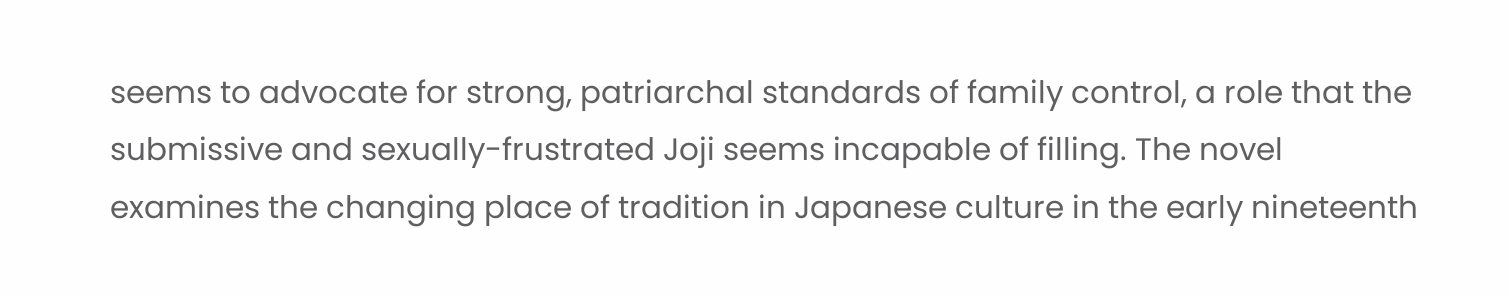seems to advocate for strong, patriarchal standards of family control, a role that the submissive and sexually-frustrated Joji seems incapable of filling. The novel examines the changing place of tradition in Japanese culture in the early nineteenth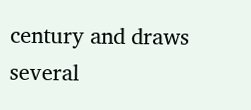century and draws several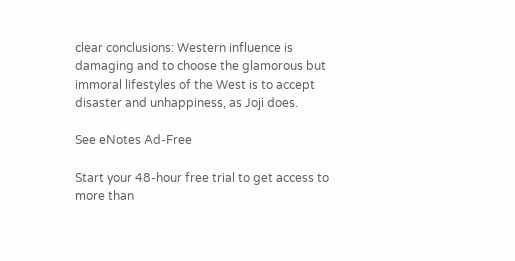clear conclusions: Western influence is damaging and to choose the glamorous but immoral lifestyles of the West is to accept disaster and unhappiness, as Joji does.

See eNotes Ad-Free

Start your 48-hour free trial to get access to more than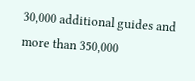30,000 additional guides and more than 350,000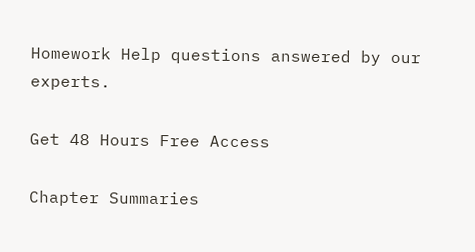Homework Help questions answered by our experts.

Get 48 Hours Free Access

Chapter Summaries